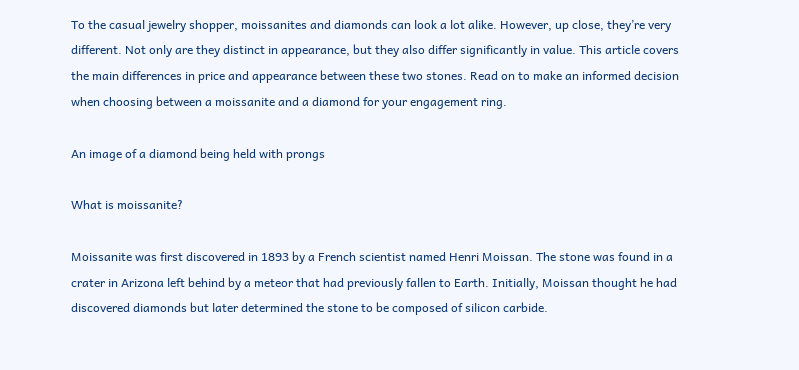To the casual jewelry shopper, moissanites and diamonds can look a lot alike. However, up close, they’re very different. Not only are they distinct in appearance, but they also differ significantly in value. This article covers the main differences in price and appearance between these two stones. Read on to make an informed decision when choosing between a moissanite and a diamond for your engagement ring.

An image of a diamond being held with prongs

What is moissanite?

Moissanite was first discovered in 1893 by a French scientist named Henri Moissan. The stone was found in a crater in Arizona left behind by a meteor that had previously fallen to Earth. Initially, Moissan thought he had discovered diamonds but later determined the stone to be composed of silicon carbide.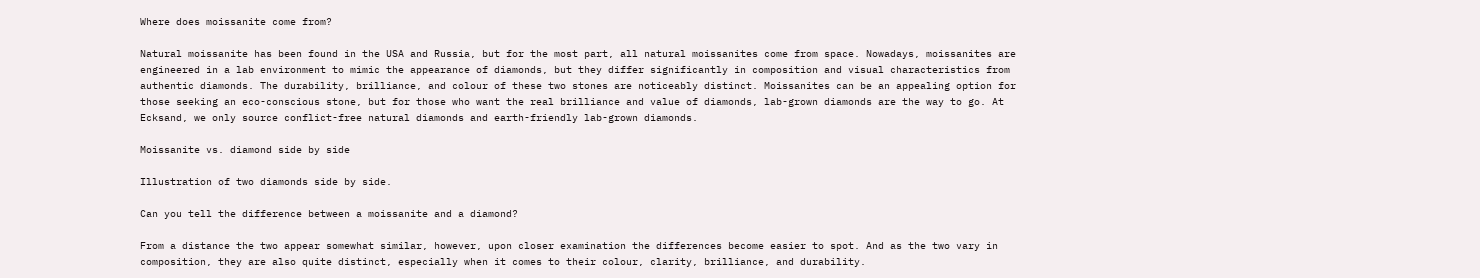Where does moissanite come from?

Natural moissanite has been found in the USA and Russia, but for the most part, all natural moissanites come from space. Nowadays, moissanites are engineered in a lab environment to mimic the appearance of diamonds, but they differ significantly in composition and visual characteristics from authentic diamonds. The durability, brilliance, and colour of these two stones are noticeably distinct. Moissanites can be an appealing option for those seeking an eco-conscious stone, but for those who want the real brilliance and value of diamonds, lab-grown diamonds are the way to go. At Ecksand, we only source conflict-free natural diamonds and earth-friendly lab-grown diamonds.

Moissanite vs. diamond side by side

Illustration of two diamonds side by side.

Can you tell the difference between a moissanite and a diamond?

From a distance the two appear somewhat similar, however, upon closer examination the differences become easier to spot. And as the two vary in composition, they are also quite distinct, especially when it comes to their colour, clarity, brilliance, and durability.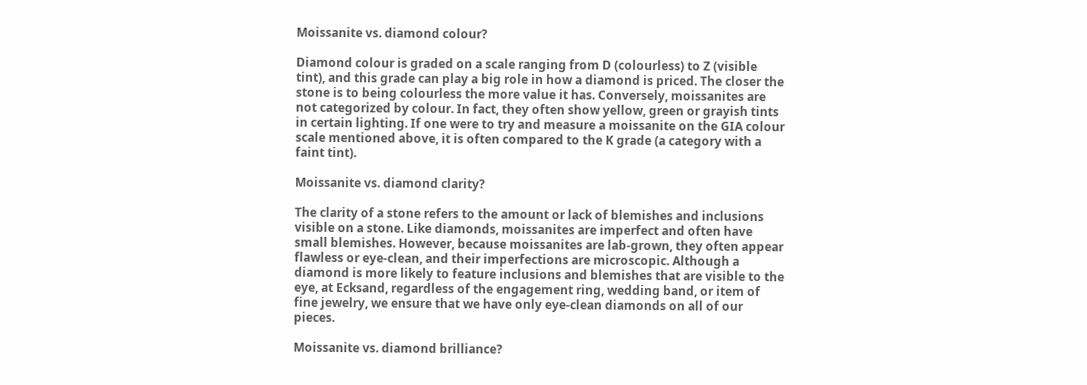Moissanite vs. diamond colour?

Diamond colour is graded on a scale ranging from D (colourless) to Z (visible tint), and this grade can play a big role in how a diamond is priced. The closer the stone is to being colourless the more value it has. Conversely, moissanites are not categorized by colour. In fact, they often show yellow, green or grayish tints in certain lighting. If one were to try and measure a moissanite on the GIA colour scale mentioned above, it is often compared to the K grade (a category with a faint tint).

Moissanite vs. diamond clarity?

The clarity of a stone refers to the amount or lack of blemishes and inclusions visible on a stone. Like diamonds, moissanites are imperfect and often have small blemishes. However, because moissanites are lab-grown, they often appear flawless or eye-clean, and their imperfections are microscopic. Although a diamond is more likely to feature inclusions and blemishes that are visible to the eye, at Ecksand, regardless of the engagement ring, wedding band, or item of fine jewelry, we ensure that we have only eye-clean diamonds on all of our pieces.

Moissanite vs. diamond brilliance?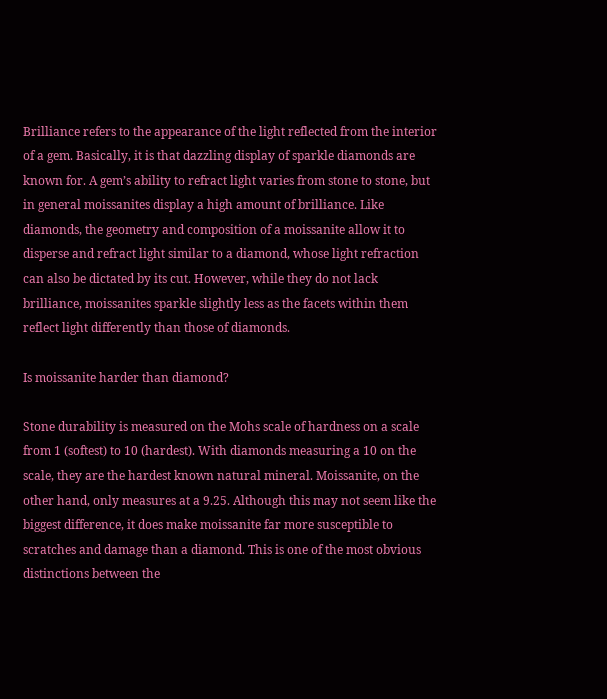Brilliance refers to the appearance of the light reflected from the interior of a gem. Basically, it is that dazzling display of sparkle diamonds are known for. A gem’s ability to refract light varies from stone to stone, but in general moissanites display a high amount of brilliance. Like diamonds, the geometry and composition of a moissanite allow it to disperse and refract light similar to a diamond, whose light refraction can also be dictated by its cut. However, while they do not lack brilliance, moissanites sparkle slightly less as the facets within them reflect light differently than those of diamonds.

Is moissanite harder than diamond?

Stone durability is measured on the Mohs scale of hardness on a scale from 1 (softest) to 10 (hardest). With diamonds measuring a 10 on the scale, they are the hardest known natural mineral. Moissanite, on the other hand, only measures at a 9.25. Although this may not seem like the biggest difference, it does make moissanite far more susceptible to scratches and damage than a diamond. This is one of the most obvious distinctions between the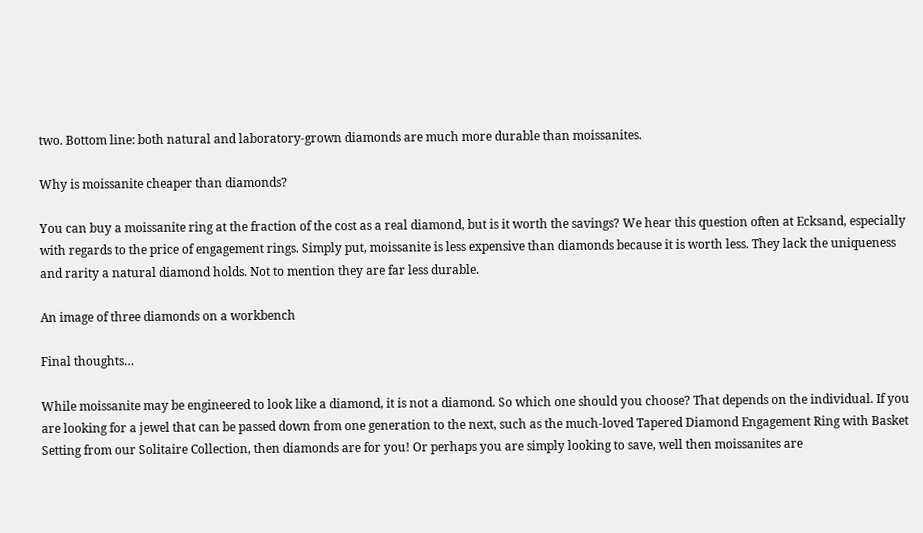two. Bottom line: both natural and laboratory-grown diamonds are much more durable than moissanites.

Why is moissanite cheaper than diamonds?

You can buy a moissanite ring at the fraction of the cost as a real diamond, but is it worth the savings? We hear this question often at Ecksand, especially with regards to the price of engagement rings. Simply put, moissanite is less expensive than diamonds because it is worth less. They lack the uniqueness and rarity a natural diamond holds. Not to mention they are far less durable.

An image of three diamonds on a workbench

Final thoughts…

While moissanite may be engineered to look like a diamond, it is not a diamond. So which one should you choose? That depends on the individual. If you are looking for a jewel that can be passed down from one generation to the next, such as the much-loved Tapered Diamond Engagement Ring with Basket Setting from our Solitaire Collection, then diamonds are for you! Or perhaps you are simply looking to save, well then moissanites are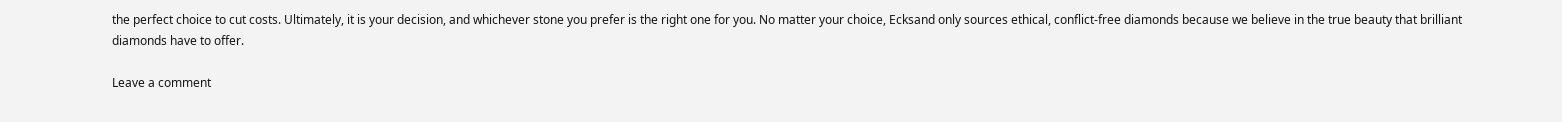the perfect choice to cut costs. Ultimately, it is your decision, and whichever stone you prefer is the right one for you. No matter your choice, Ecksand only sources ethical, conflict-free diamonds because we believe in the true beauty that brilliant diamonds have to offer.

Leave a comment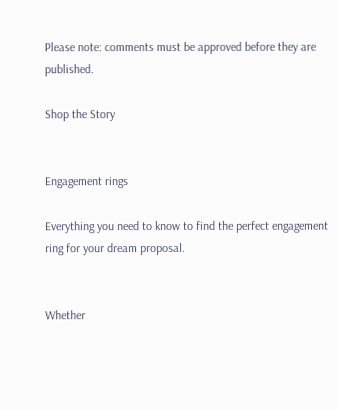Please note: comments must be approved before they are published.

Shop the Story


Engagement rings

Everything you need to know to find the perfect engagement ring for your dream proposal.


Whether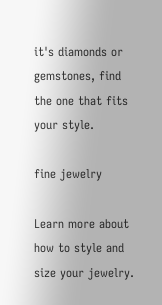it's diamonds or gemstones, find the one that fits your style.

fine jewelry

Learn more about how to style and size your jewelry.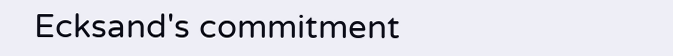Ecksand's commitment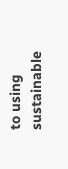to using sustainable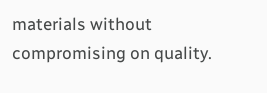materials without compromising on quality.